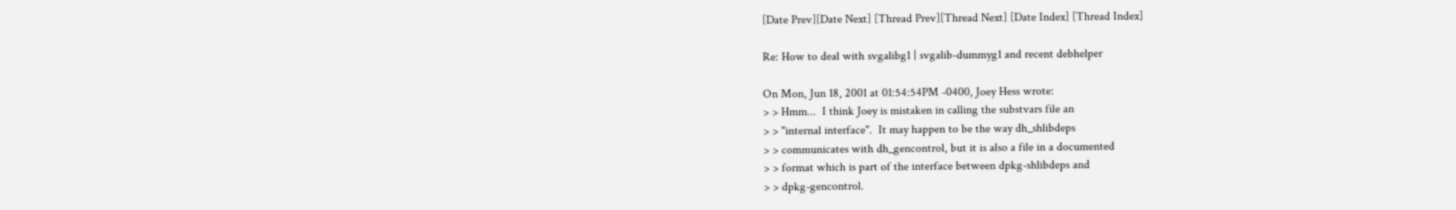[Date Prev][Date Next] [Thread Prev][Thread Next] [Date Index] [Thread Index]

Re: How to deal with svgalibg1 | svgalib-dummyg1 and recent debhelper

On Mon, Jun 18, 2001 at 01:54:54PM -0400, Joey Hess wrote:
> > Hmm...  I think Joey is mistaken in calling the substvars file an
> > "internal interface".  It may happen to be the way dh_shlibdeps
> > communicates with dh_gencontrol, but it is also a file in a documented
> > format which is part of the interface between dpkg-shlibdeps and
> > dpkg-gencontrol.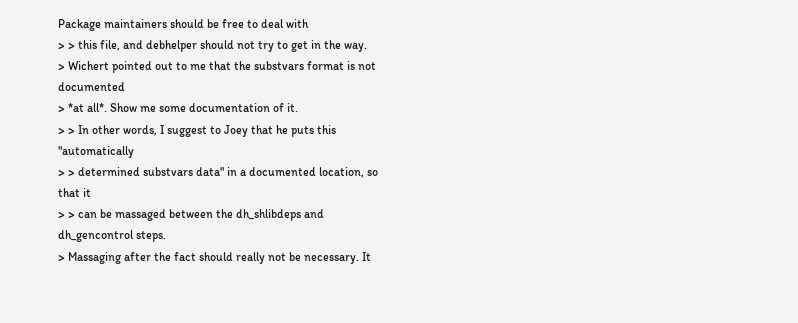Package maintainers should be free to deal with
> > this file, and debhelper should not try to get in the way.
> Wichert pointed out to me that the substvars format is not documented
> *at all*. Show me some documentation of it.
> > In other words, I suggest to Joey that he puts this "automatically
> > determined substvars data" in a documented location, so that it
> > can be massaged between the dh_shlibdeps and dh_gencontrol steps.
> Massaging after the fact should really not be necessary. It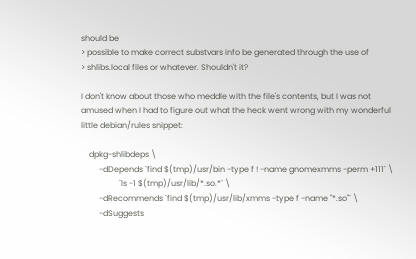should be
> possible to make correct substvars info be generated through the use of
> shlibs.local files or whatever. Shouldn't it?

I don't know about those who meddle with the file's contents, but I was not
amused when I had to figure out what the heck went wrong with my wonderful
little debian/rules snippet:

    dpkg-shlibdeps \
         -dDepends `find $(tmp)/usr/bin -type f ! -name gnomexmms -perm +111` \
                   `ls -1 $(tmp)/usr/lib/*.so.*` \
         -dRecommends `find $(tmp)/usr/lib/xmms -type f -name "*.so"` \
         -dSuggests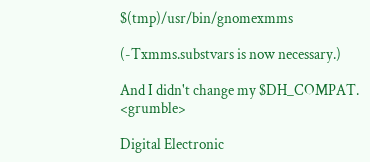$(tmp)/usr/bin/gnomexmms

(-Txmms.substvars is now necessary.)

And I didn't change my $DH_COMPAT. <grumble>

Digital Electronic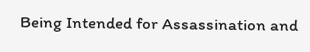Being Intended for Assassination and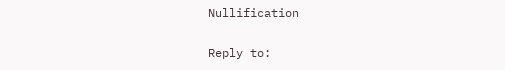Nullification

Reply to: